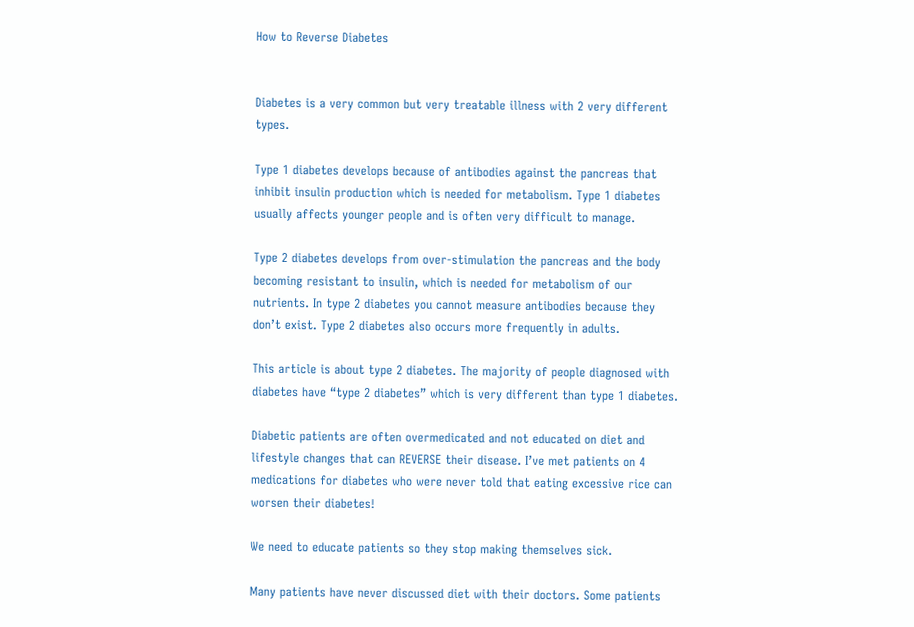How to Reverse Diabetes


Diabetes is a very common but very treatable illness with 2 very different types.

Type 1 diabetes develops because of antibodies against the pancreas that inhibit insulin production which is needed for metabolism. Type 1 diabetes usually affects younger people and is often very difficult to manage.

Type 2 diabetes develops from over-stimulation the pancreas and the body becoming resistant to insulin, which is needed for metabolism of our nutrients. In type 2 diabetes you cannot measure antibodies because they don’t exist. Type 2 diabetes also occurs more frequently in adults.

This article is about type 2 diabetes. The majority of people diagnosed with diabetes have “type 2 diabetes” which is very different than type 1 diabetes.

Diabetic patients are often overmedicated and not educated on diet and lifestyle changes that can REVERSE their disease. I’ve met patients on 4 medications for diabetes who were never told that eating excessive rice can worsen their diabetes!

We need to educate patients so they stop making themselves sick.

Many patients have never discussed diet with their doctors. Some patients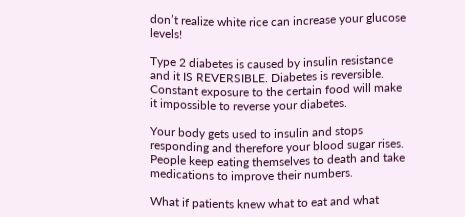don’t realize white rice can increase your glucose levels!

Type 2 diabetes is caused by insulin resistance and it IS REVERSIBLE. Diabetes is reversible. Constant exposure to the certain food will make it impossible to reverse your diabetes.

Your body gets used to insulin and stops responding and therefore your blood sugar rises. People keep eating themselves to death and take medications to improve their numbers.

What if patients knew what to eat and what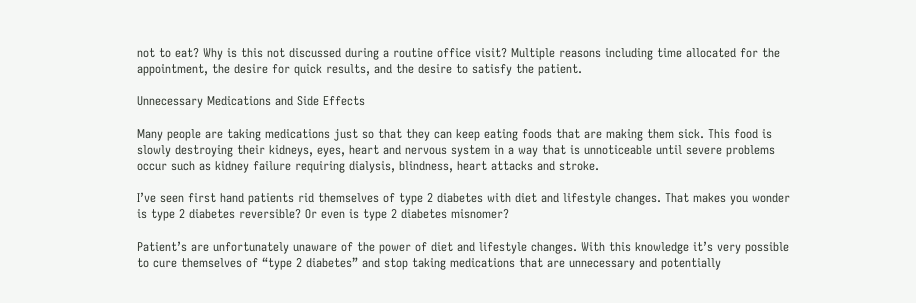not to eat? Why is this not discussed during a routine office visit? Multiple reasons including time allocated for the appointment, the desire for quick results, and the desire to satisfy the patient.

Unnecessary Medications and Side Effects

Many people are taking medications just so that they can keep eating foods that are making them sick. This food is slowly destroying their kidneys, eyes, heart and nervous system in a way that is unnoticeable until severe problems occur such as kidney failure requiring dialysis, blindness, heart attacks and stroke.

I’ve seen first hand patients rid themselves of type 2 diabetes with diet and lifestyle changes. That makes you wonder is type 2 diabetes reversible? Or even is type 2 diabetes misnomer?

Patient’s are unfortunately unaware of the power of diet and lifestyle changes. With this knowledge it’s very possible to cure themselves of “type 2 diabetes” and stop taking medications that are unnecessary and potentially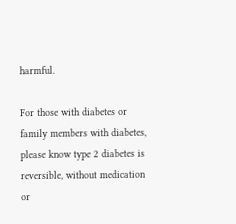harmful.

For those with diabetes or family members with diabetes, please know type 2 diabetes is reversible, without medication or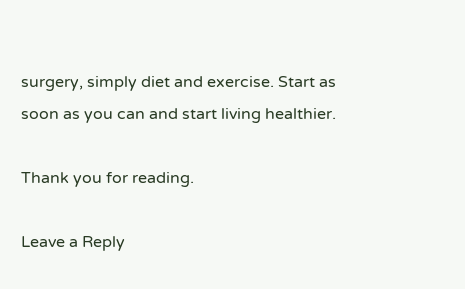surgery, simply diet and exercise. Start as soon as you can and start living healthier.

Thank you for reading.

Leave a Reply